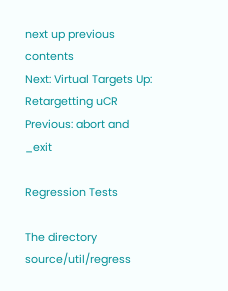next up previous contents
Next: Virtual Targets Up: Retargetting uCR Previous: abort and _exit

Regression Tests

The directory source/util/regress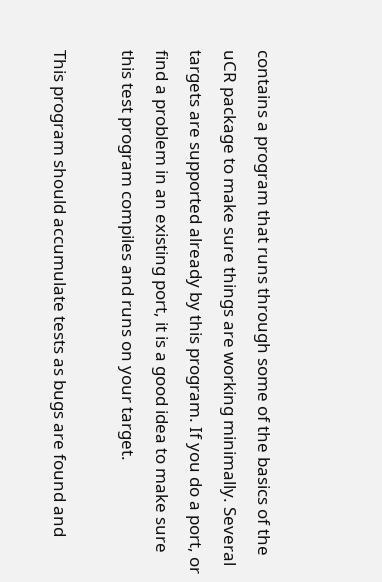contains a program that runs through some of the basics of the uCR package to make sure things are working minimally. Several targets are supported already by this program. If you do a port, or find a problem in an existing port, it is a good idea to make sure this test program compiles and runs on your target.

This program should accumulate tests as bugs are found and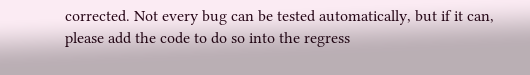corrected. Not every bug can be tested automatically, but if it can, please add the code to do so into the regress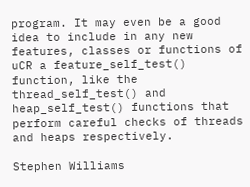program. It may even be a good idea to include in any new features, classes or functions of uCR a feature_self_test() function, like the thread_self_test() and heap_self_test() functions that perform careful checks of threads and heaps respectively.

Stephen Williams